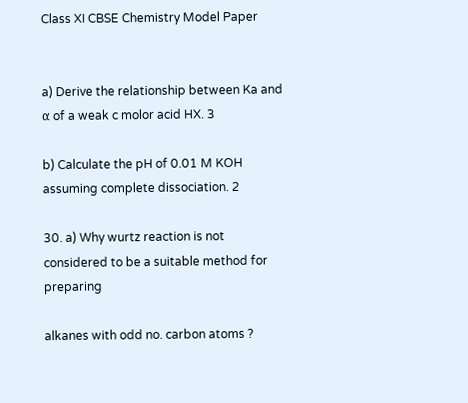Class XI CBSE Chemistry Model Paper


a) Derive the relationship between Ka and α of a weak c molor acid HX. 3

b) Calculate the pH of 0.01 M KOH assuming complete dissociation. 2

30. a) Why wurtz reaction is not considered to be a suitable method for preparing

alkanes with odd no. carbon atoms ?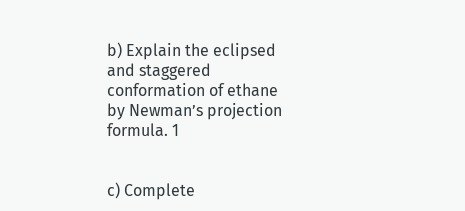b) Explain the eclipsed and staggered conformation of ethane by Newman’s projection formula. 1


c) Complete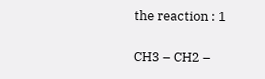the reaction : 1

CH3 – CH2 –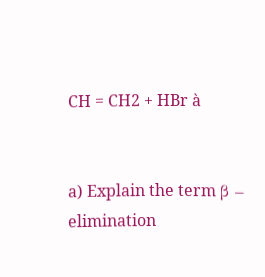CH = CH2 + HBr à


a) Explain the term β – elimination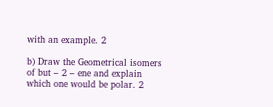with an example. 2

b) Draw the Geometrical isomers of but – 2 – ene and explain which one would be polar. 2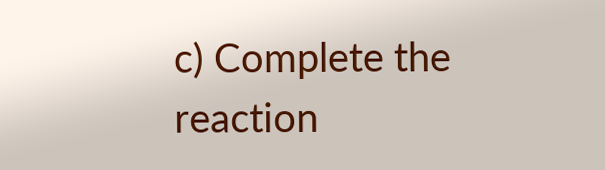c) Complete the reaction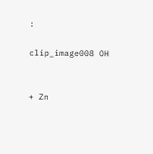:

clip_image008 OH


+ Zn